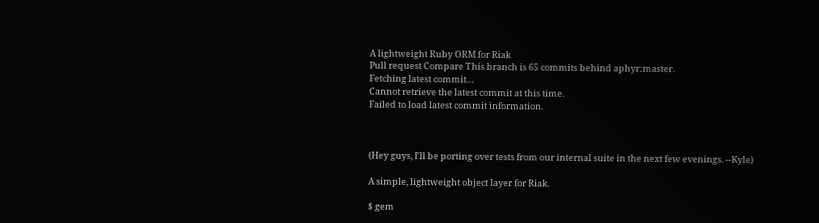A lightweight Ruby ORM for Riak
Pull request Compare This branch is 65 commits behind aphyr:master.
Fetching latest commit…
Cannot retrieve the latest commit at this time.
Failed to load latest commit information.



(Hey guys, I'll be porting over tests from our internal suite in the next few evenings. --Kyle)

A simple, lightweight object layer for Riak.

$ gem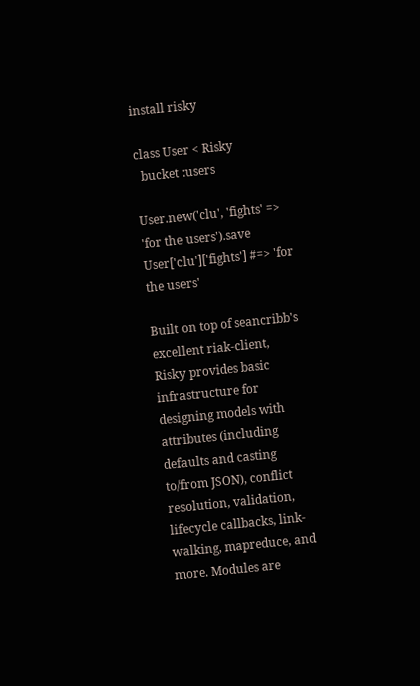install risky

class User < Risky
  bucket :users

User.new('clu', 'fights' => 'for the users').save
User['clu']['fights'] #=> 'for the users'

Built on top of seancribb's excellent riak-client, Risky provides basic infrastructure for designing models with attributes (including defaults and casting to/from JSON), conflict resolution, validation, lifecycle callbacks, link-walking, mapreduce, and more. Modules are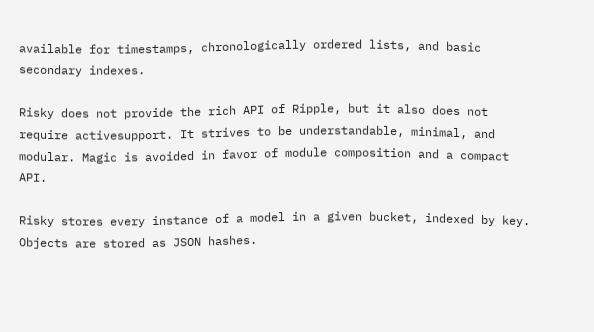available for timestamps, chronologically ordered lists, and basic secondary indexes.

Risky does not provide the rich API of Ripple, but it also does not require activesupport. It strives to be understandable, minimal, and modular. Magic is avoided in favor of module composition and a compact API.

Risky stores every instance of a model in a given bucket, indexed by key. Objects are stored as JSON hashes.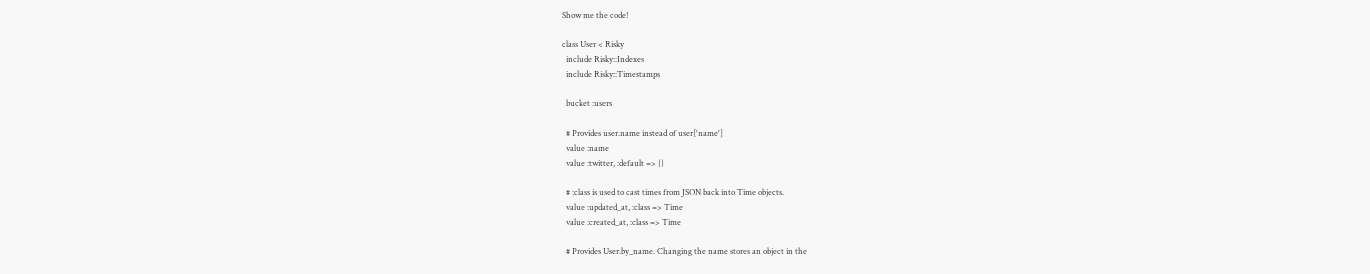Show me the code!

class User < Risky
  include Risky::Indexes
  include Risky::Timestamps

  bucket :users

  # Provides user.name instead of user['name']
  value :name
  value :twitter, :default => {}

  # :class is used to cast times from JSON back into Time objects.
  value :updated_at, :class => Time
  value :created_at, :class => Time

  # Provides User.by_name. Changing the name stores an object in the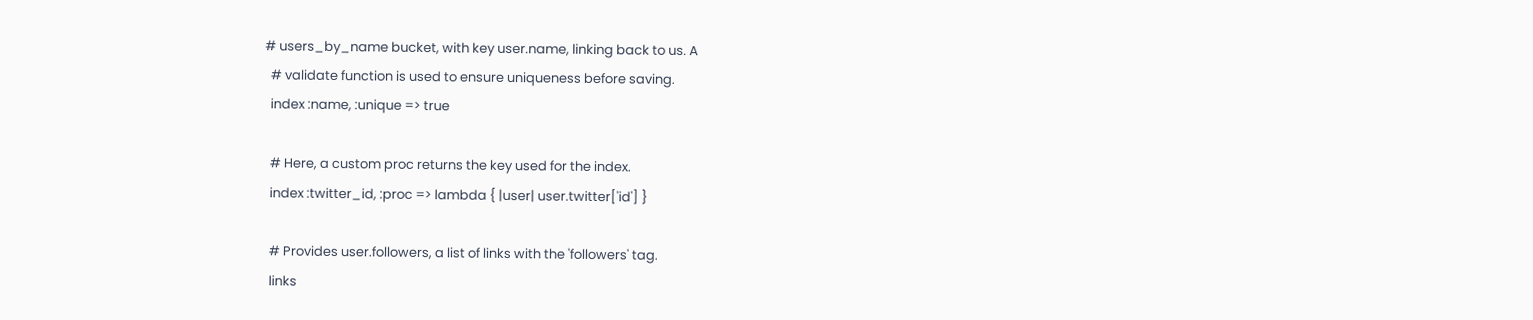# users_by_name bucket, with key user.name, linking back to us. A
  # validate function is used to ensure uniqueness before saving.
  index :name, :unique => true

  # Here, a custom proc returns the key used for the index.
  index :twitter_id, :proc => lambda { |user| user.twitter['id'] }

  # Provides user.followers, a list of links with the 'followers' tag.
  links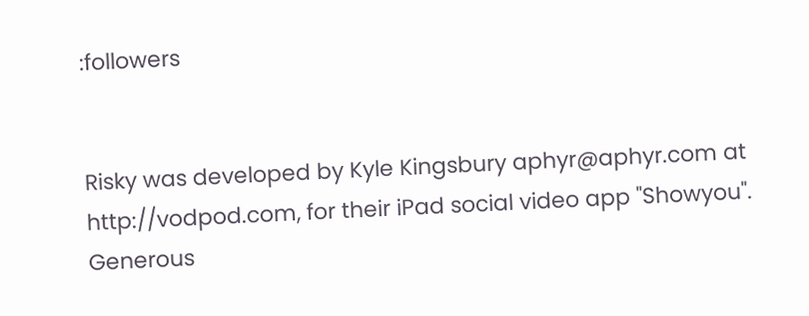:followers


Risky was developed by Kyle Kingsbury aphyr@aphyr.com at http://vodpod.com, for their iPad social video app "Showyou". Generous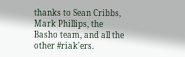thanks to Sean Cribbs, Mark Phillips, the Basho team, and all the other #riak'ers.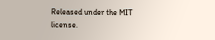Released under the MIT license.